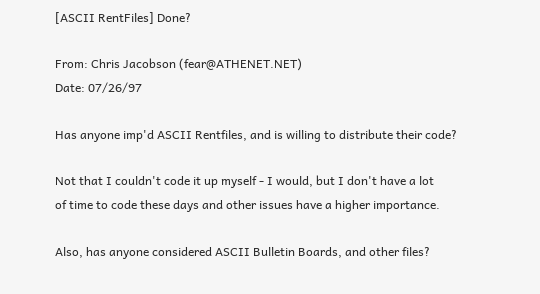[ASCII RentFiles] Done?

From: Chris Jacobson (fear@ATHENET.NET)
Date: 07/26/97

Has anyone imp'd ASCII Rentfiles, and is willing to distribute their code?

Not that I couldn't code it up myself - I would, but I don't have a lot
of time to code these days and other issues have a higher importance.

Also, has anyone considered ASCII Bulletin Boards, and other files?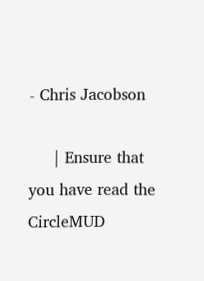- Chris Jacobson

     | Ensure that you have read the CircleMUD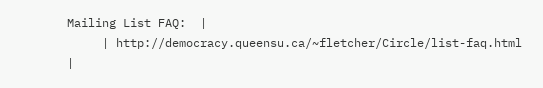Mailing List FAQ:  |
     | http://democracy.queensu.ca/~fletcher/Circle/list-faq.html |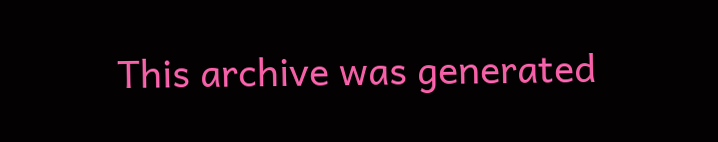This archive was generated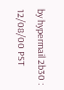by hypermail 2b30 : 12/08/00 PST